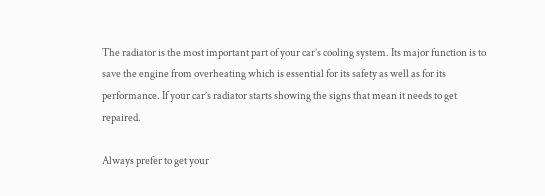The radiator is the most important part of your car’s cooling system. Its major function is to save the engine from overheating which is essential for its safety as well as for its performance. If your car’s radiator starts showing the signs that mean it needs to get repaired.

Always prefer to get your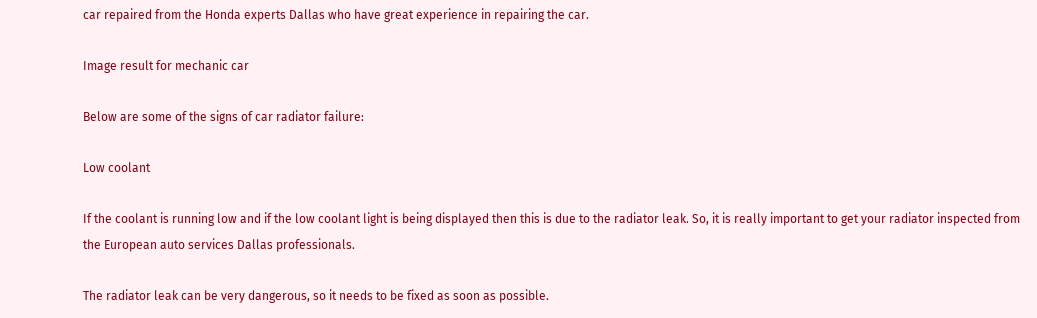car repaired from the Honda experts Dallas who have great experience in repairing the car.

Image result for mechanic car

Below are some of the signs of car radiator failure:

Low coolant

If the coolant is running low and if the low coolant light is being displayed then this is due to the radiator leak. So, it is really important to get your radiator inspected from the European auto services Dallas professionals.

The radiator leak can be very dangerous, so it needs to be fixed as soon as possible.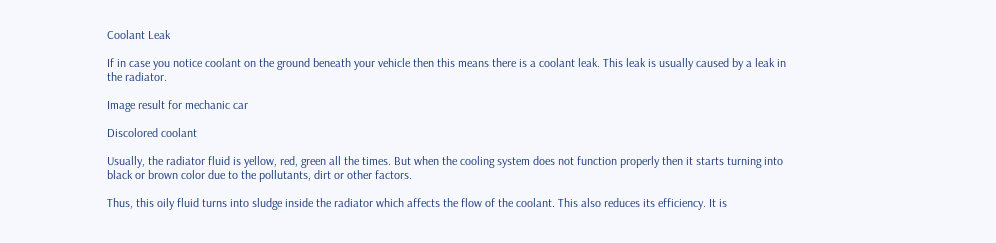Coolant Leak

If in case you notice coolant on the ground beneath your vehicle then this means there is a coolant leak. This leak is usually caused by a leak in the radiator.

Image result for mechanic car

Discolored coolant

Usually, the radiator fluid is yellow, red, green all the times. But when the cooling system does not function properly then it starts turning into black or brown color due to the pollutants, dirt or other factors.

Thus, this oily fluid turns into sludge inside the radiator which affects the flow of the coolant. This also reduces its efficiency. It is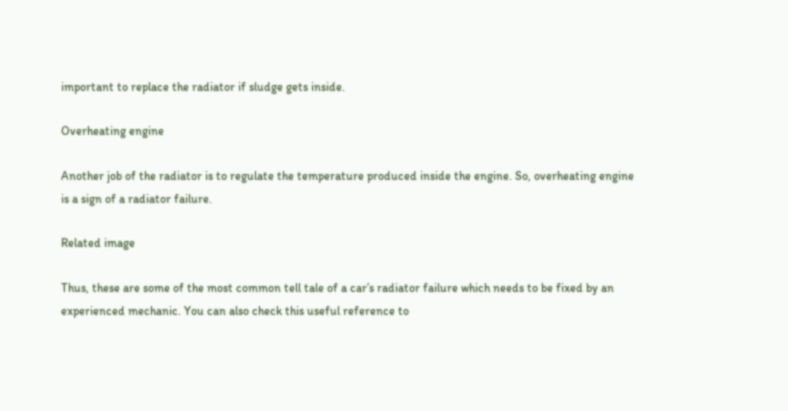important to replace the radiator if sludge gets inside.

Overheating engine

Another job of the radiator is to regulate the temperature produced inside the engine. So, overheating engine is a sign of a radiator failure.

Related image

Thus, these are some of the most common tell tale of a car’s radiator failure which needs to be fixed by an experienced mechanic. You can also check this useful reference to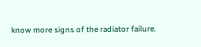know more signs of the radiator failure.